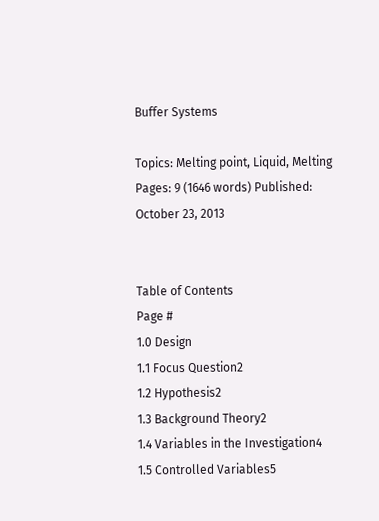Buffer Systems

Topics: Melting point, Liquid, Melting Pages: 9 (1646 words) Published: October 23, 2013


Table of Contents
Page #
1.0 Design
1.1 Focus Question2
1.2 Hypothesis2
1.3 Background Theory2
1.4 Variables in the Investigation4
1.5 Controlled Variables5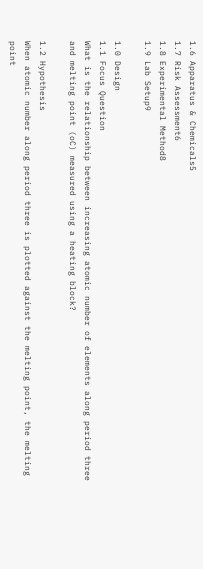1.6 Apparatus & Chemicals5
1.7 Risk Assessment6
1.8 Experimental Method8
1.9 Lab Setup9

1.0 Design
1.1 Focus Question
What is the relationship between increasing atomic number of elements along period three and melting point (oC) measured using a heating block?

1.2 Hypothesis
When atomic number along period three is plotted against the melting point, the melting point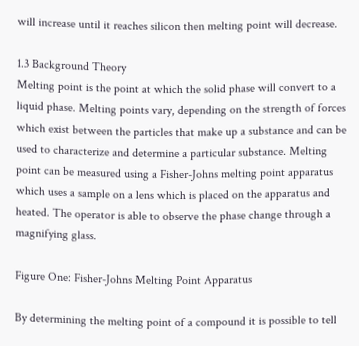will increase until it reaches silicon then melting point will decrease.

1.3 Background Theory
Melting point is the point at which the solid phase will convert to a liquid phase. Melting points vary, depending on the strength of forces which exist between the particles that make up a substance and can be used to characterize and determine a particular substance. Melting point can be measured using a Fisher-Johns melting point apparatus which uses a sample on a lens which is placed on the apparatus and heated. The operator is able to observe the phase change through a magnifying glass.

Figure One: Fisher-Johns Melting Point Apparatus

By determining the melting point of a compound it is possible to tell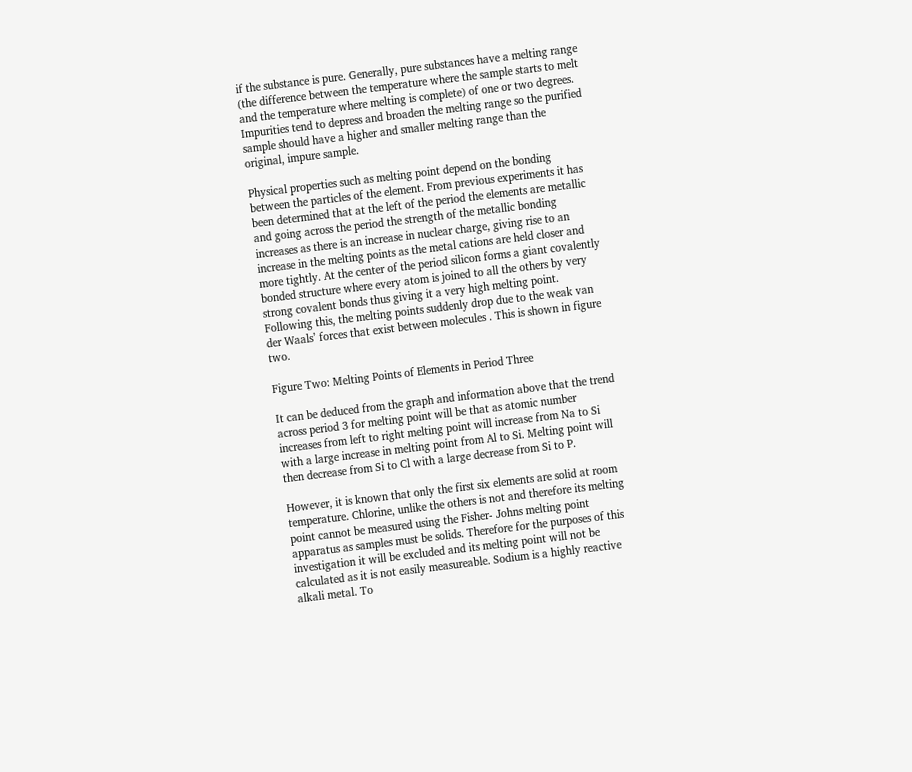if the substance is pure. Generally, pure substances have a melting range (the difference between the temperature where the sample starts to melt and the temperature where melting is complete) of one or two degrees. Impurities tend to depress and broaden the melting range so the purified sample should have a higher and smaller melting range than the original, impure sample.

Physical properties such as melting point depend on the bonding between the particles of the element. From previous experiments it has been determined that at the left of the period the elements are metallic and going across the period the strength of the metallic bonding increases as there is an increase in nuclear charge, giving rise to an increase in the melting points as the metal cations are held closer and more tightly. At the center of the period silicon forms a giant covalently bonded structure where every atom is joined to all the others by very strong covalent bonds thus giving it a very high melting point. Following this, the melting points suddenly drop due to the weak van der Waals’ forces that exist between molecules . This is shown in figure two.

Figure Two: Melting Points of Elements in Period Three

It can be deduced from the graph and information above that the trend across period 3 for melting point will be that as atomic number increases from left to right melting point will increase from Na to Si with a large increase in melting point from Al to Si. Melting point will then decrease from Si to Cl with a large decrease from Si to P.

However, it is known that only the first six elements are solid at room temperature. Chlorine, unlike the others is not and therefore its melting point cannot be measured using the Fisher- Johns melting point apparatus as samples must be solids. Therefore for the purposes of this investigation it will be excluded and its melting point will not be calculated as it is not easily measureable. Sodium is a highly reactive alkali metal. To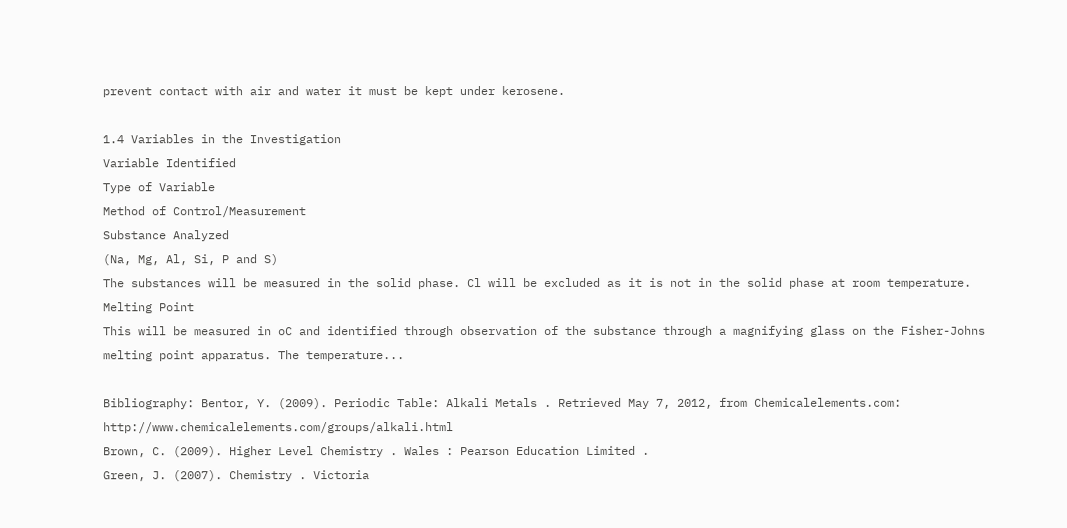prevent contact with air and water it must be kept under kerosene.

1.4 Variables in the Investigation
Variable Identified
Type of Variable
Method of Control/Measurement
Substance Analyzed
(Na, Mg, Al, Si, P and S)
The substances will be measured in the solid phase. Cl will be excluded as it is not in the solid phase at room temperature.
Melting Point
This will be measured in oC and identified through observation of the substance through a magnifying glass on the Fisher-Johns melting point apparatus. The temperature...

Bibliography: Bentor, Y. (2009). Periodic Table: Alkali Metals . Retrieved May 7, 2012, from Chemicalelements.com: http://www.chemicalelements.com/groups/alkali.html
Brown, C. (2009). Higher Level Chemistry . Wales : Pearson Education Limited .
Green, J. (2007). Chemistry . Victoria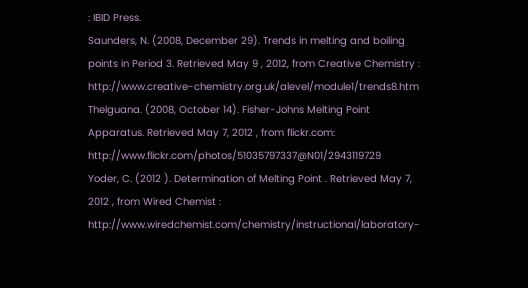: IBID Press.
Saunders, N. (2008, December 29). Trends in melting and boiling points in Period 3. Retrieved May 9 , 2012, from Creative Chemistry : http://www.creative-chemistry.org.uk/alevel/module1/trends8.htm
Thelguana. (2008, October 14). Fisher-Johns Melting Point Apparatus. Retrieved May 7, 2012 , from flickr.com: http://www.flickr.com/photos/51035797337@N01/2943119729
Yoder, C. (2012 ). Determination of Melting Point . Retrieved May 7, 2012 , from Wired Chemist : http://www.wiredchemist.com/chemistry/instructional/laboratory-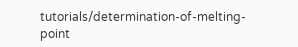tutorials/determination-of-melting-point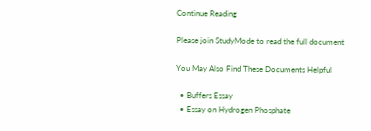Continue Reading

Please join StudyMode to read the full document

You May Also Find These Documents Helpful

  • Buffers Essay
  • Essay on Hydrogen Phosphate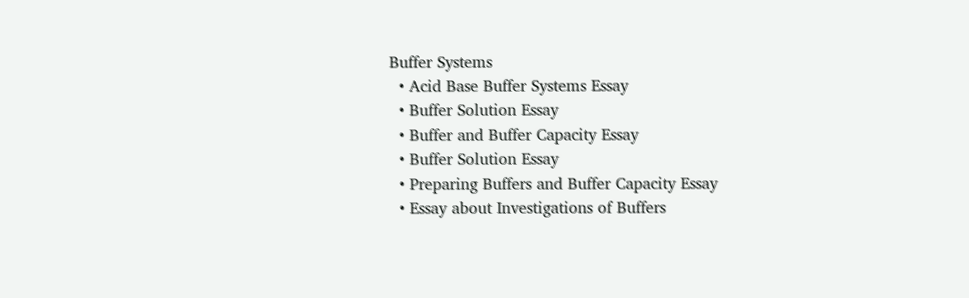Buffer Systems
  • Acid Base Buffer Systems Essay
  • Buffer Solution Essay
  • Buffer and Buffer Capacity Essay
  • Buffer Solution Essay
  • Preparing Buffers and Buffer Capacity Essay
  • Essay about Investigations of Buffers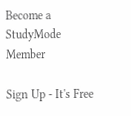Become a StudyMode Member

Sign Up - It's Free